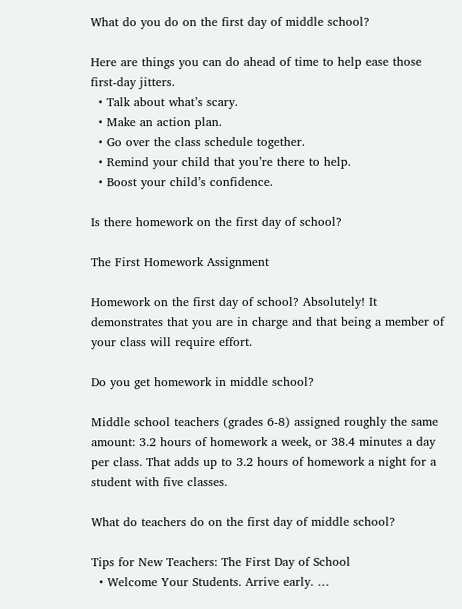What do you do on the first day of middle school?

Here are things you can do ahead of time to help ease those first-day jitters.
  • Talk about what’s scary.
  • Make an action plan.
  • Go over the class schedule together.
  • Remind your child that you’re there to help.
  • Boost your child’s confidence.

Is there homework on the first day of school?

The First Homework Assignment

Homework on the first day of school? Absolutely! It demonstrates that you are in charge and that being a member of your class will require effort.

Do you get homework in middle school?

Middle school teachers (grades 6-8) assigned roughly the same amount: 3.2 hours of homework a week, or 38.4 minutes a day per class. That adds up to 3.2 hours of homework a night for a student with five classes.

What do teachers do on the first day of middle school?

Tips for New Teachers: The First Day of School
  • Welcome Your Students. Arrive early. …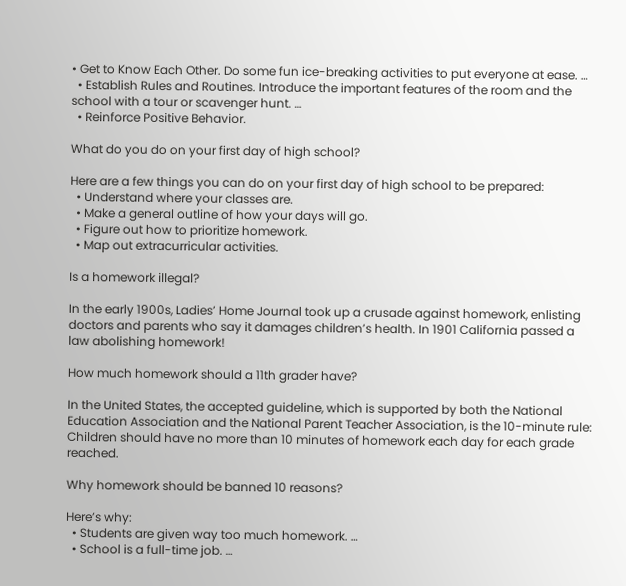• Get to Know Each Other. Do some fun ice-breaking activities to put everyone at ease. …
  • Establish Rules and Routines. Introduce the important features of the room and the school with a tour or scavenger hunt. …
  • Reinforce Positive Behavior.

What do you do on your first day of high school?

Here are a few things you can do on your first day of high school to be prepared:
  • Understand where your classes are.
  • Make a general outline of how your days will go.
  • Figure out how to prioritize homework.
  • Map out extracurricular activities.

Is a homework illegal?

In the early 1900s, Ladies’ Home Journal took up a crusade against homework, enlisting doctors and parents who say it damages children’s health. In 1901 California passed a law abolishing homework!

How much homework should a 11th grader have?

In the United States, the accepted guideline, which is supported by both the National Education Association and the National Parent Teacher Association, is the 10-minute rule: Children should have no more than 10 minutes of homework each day for each grade reached.

Why homework should be banned 10 reasons?

Here’s why:
  • Students are given way too much homework. …
  • School is a full-time job. …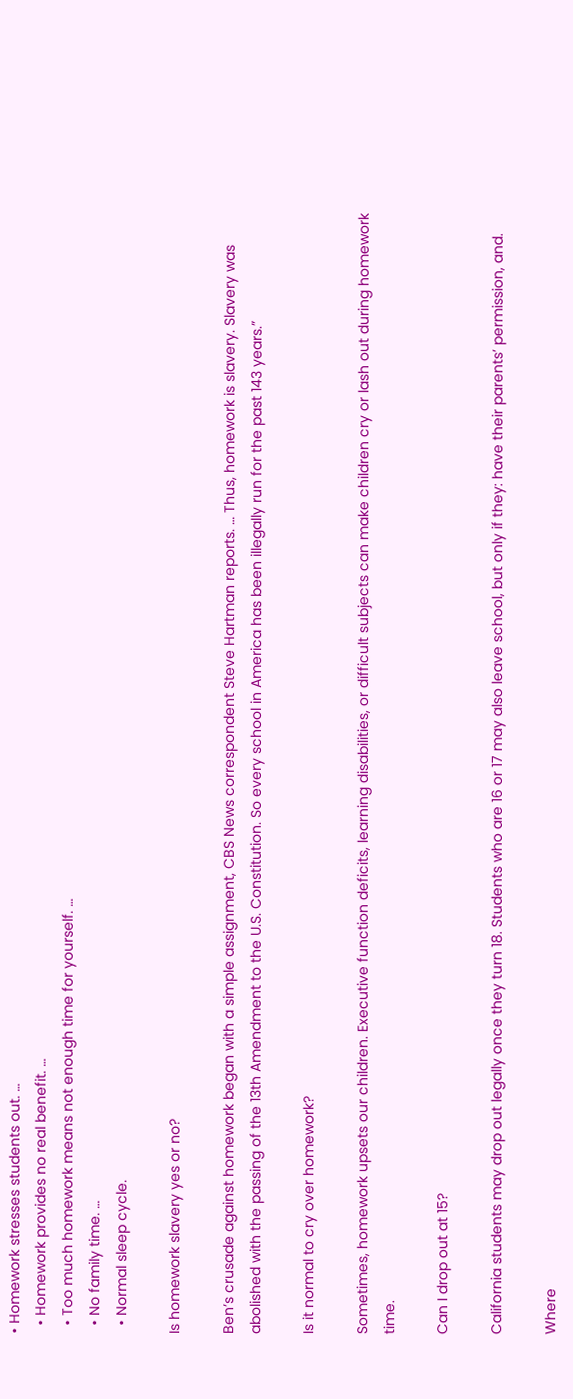• Homework stresses students out. …
  • Homework provides no real benefit. …
  • Too much homework means not enough time for yourself. …
  • No family time. …
  • Normal sleep cycle.

Is homework slavery yes or no?

Ben’s crusade against homework began with a simple assignment, CBS News correspondent Steve Hartman reports. … Thus, homework is slavery. Slavery was abolished with the passing of the 13th Amendment to the U.S. Constitution. So every school in America has been illegally run for the past 143 years.”

Is it normal to cry over homework?

Sometimes, homework upsets our children. Executive function deficits, learning disabilities, or difficult subjects can make children cry or lash out during homework time.

Can I drop out at 15?

California students may drop out legally once they turn 18. Students who are 16 or 17 may also leave school, but only if they: have their parents’ permission, and.

Where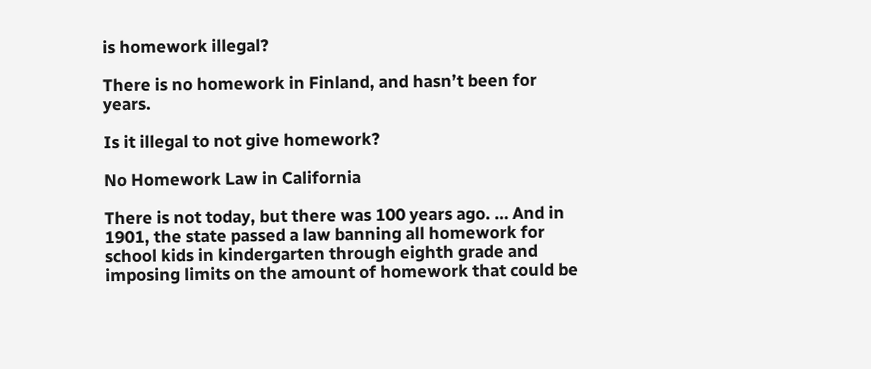is homework illegal?

There is no homework in Finland, and hasn’t been for years.

Is it illegal to not give homework?

No Homework Law in California

There is not today, but there was 100 years ago. … And in 1901, the state passed a law banning all homework for school kids in kindergarten through eighth grade and imposing limits on the amount of homework that could be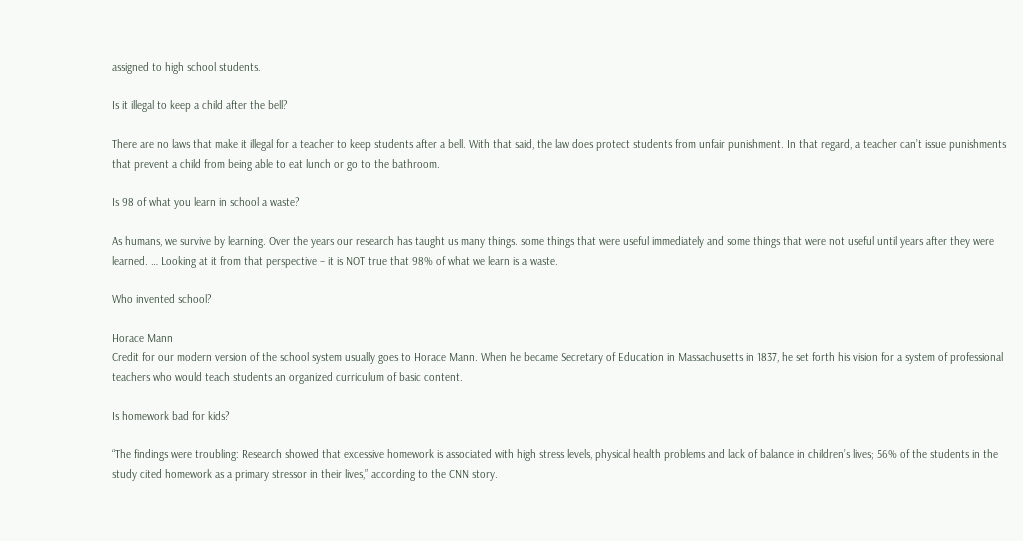assigned to high school students.

Is it illegal to keep a child after the bell?

There are no laws that make it illegal for a teacher to keep students after a bell. With that said, the law does protect students from unfair punishment. In that regard, a teacher can’t issue punishments that prevent a child from being able to eat lunch or go to the bathroom.

Is 98 of what you learn in school a waste?

As humans, we survive by learning. Over the years our research has taught us many things. some things that were useful immediately and some things that were not useful until years after they were learned. … Looking at it from that perspective – it is NOT true that 98% of what we learn is a waste.

Who invented school?

Horace Mann
Credit for our modern version of the school system usually goes to Horace Mann. When he became Secretary of Education in Massachusetts in 1837, he set forth his vision for a system of professional teachers who would teach students an organized curriculum of basic content.

Is homework bad for kids?

“The findings were troubling: Research showed that excessive homework is associated with high stress levels, physical health problems and lack of balance in children’s lives; 56% of the students in the study cited homework as a primary stressor in their lives,” according to the CNN story.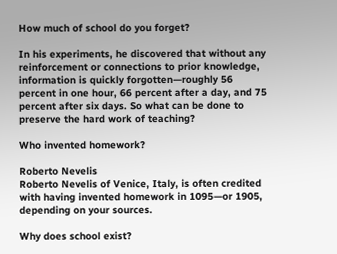How much of school do you forget?

In his experiments, he discovered that without any reinforcement or connections to prior knowledge, information is quickly forgotten—roughly 56 percent in one hour, 66 percent after a day, and 75 percent after six days. So what can be done to preserve the hard work of teaching?

Who invented homework?

Roberto Nevelis
Roberto Nevelis of Venice, Italy, is often credited with having invented homework in 1095—or 1905, depending on your sources.

Why does school exist?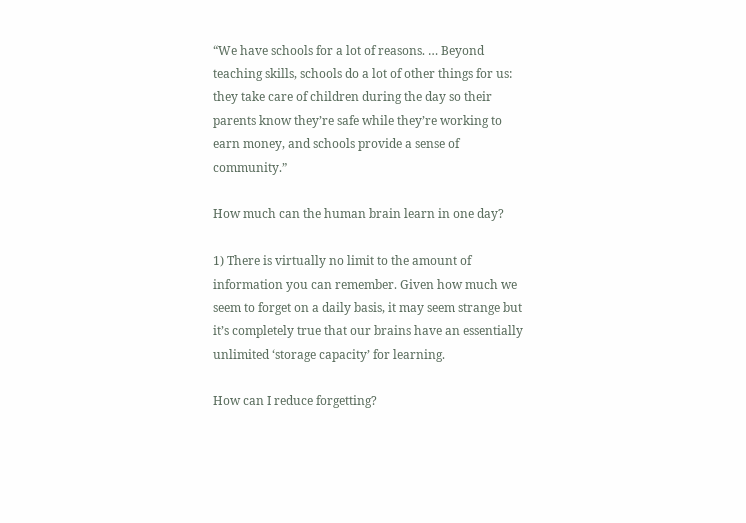“We have schools for a lot of reasons. … Beyond teaching skills, schools do a lot of other things for us: they take care of children during the day so their parents know they’re safe while they’re working to earn money, and schools provide a sense of community.”

How much can the human brain learn in one day?

1) There is virtually no limit to the amount of information you can remember. Given how much we seem to forget on a daily basis, it may seem strange but it’s completely true that our brains have an essentially unlimited ‘storage capacity’ for learning.

How can I reduce forgetting?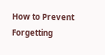How to Prevent Forgetting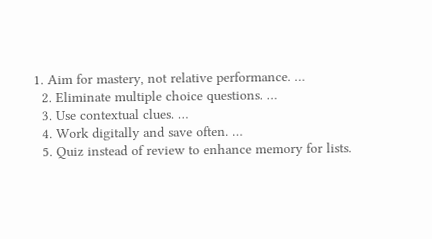1. Aim for mastery, not relative performance. …
  2. Eliminate multiple choice questions. …
  3. Use contextual clues. …
  4. Work digitally and save often. …
  5. Quiz instead of review to enhance memory for lists.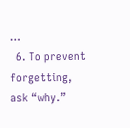…
  6. To prevent forgetting, ask “why.”